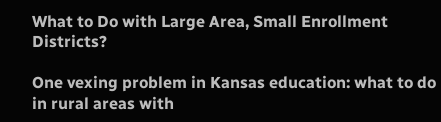What to Do with Large Area, Small Enrollment Districts?

One vexing problem in Kansas education: what to do in rural areas with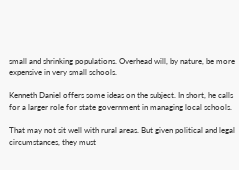small and shrinking populations. Overhead will, by nature, be more expensive in very small schools.

Kenneth Daniel offers some ideas on the subject. In short, he calls for a larger role for state government in managing local schools.

That may not sit well with rural areas. But given political and legal circumstances, they must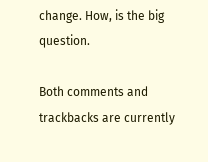change. How, is the big question.

Both comments and trackbacks are currently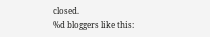closed.
%d bloggers like this: